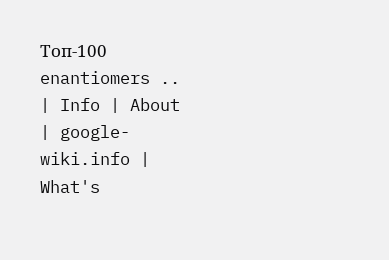Топ-100 enantiomers .. | Info | About | google-wiki.info | What's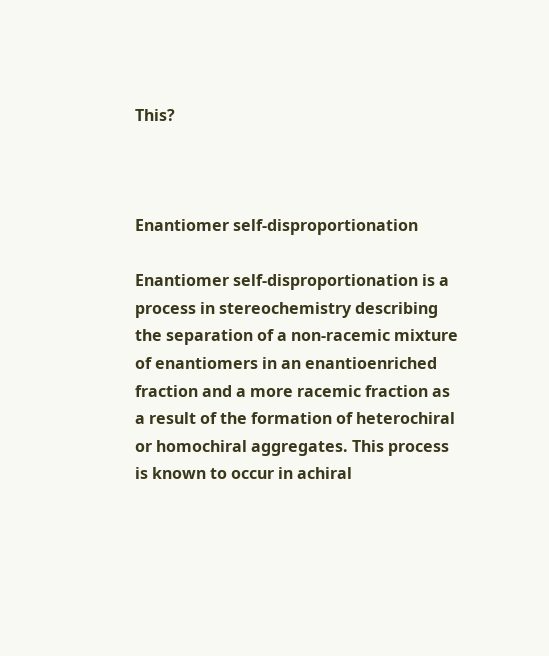This?



Enantiomer self-disproportionation

Enantiomer self-disproportionation is a process in stereochemistry describing the separation of a non-racemic mixture of enantiomers in an enantioenriched fraction and a more racemic fraction as a result of the formation of heterochiral or homochiral aggregates. This process is known to occur in achiral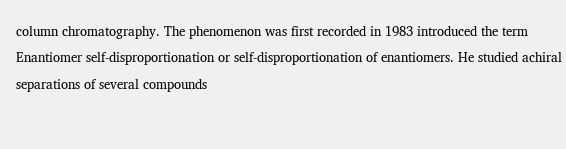column chromatography. The phenomenon was first recorded in 1983 introduced the term Enantiomer self-disproportionation or self-disproportionation of enantiomers. He studied achiral separations of several compounds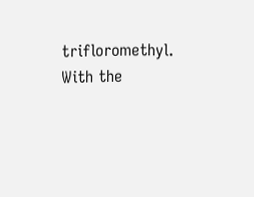trifloromethyl. With the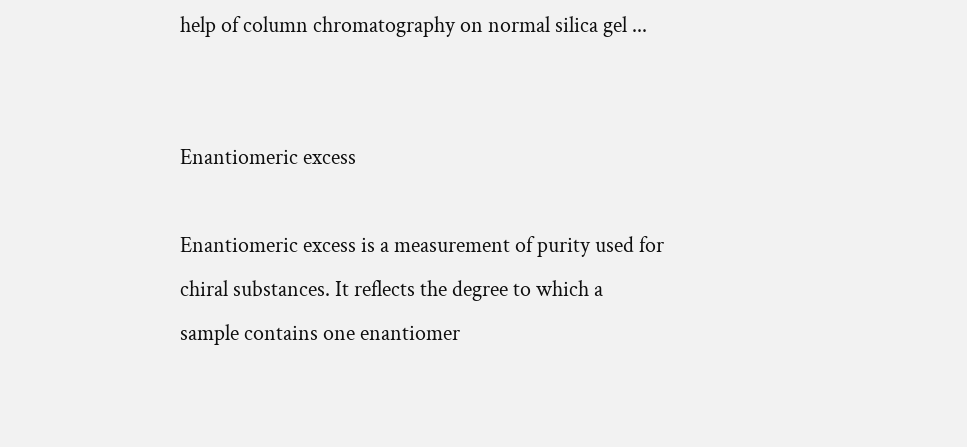help of column chromatography on normal silica gel ...


Enantiomeric excess

Enantiomeric excess is a measurement of purity used for chiral substances. It reflects the degree to which a sample contains one enantiomer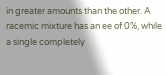in greater amounts than the other. A racemic mixture has an ee of 0%, while a single completely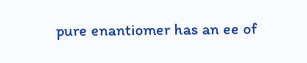pure enantiomer has an ee of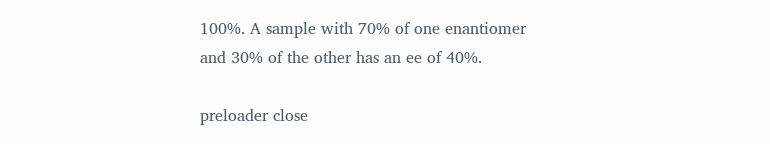100%. A sample with 70% of one enantiomer and 30% of the other has an ee of 40%.

preloader close